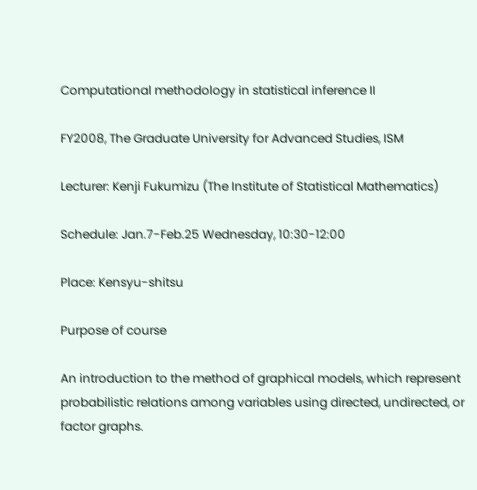Computational methodology in statistical inference II

FY2008, The Graduate University for Advanced Studies, ISM

Lecturer: Kenji Fukumizu (The Institute of Statistical Mathematics)

Schedule: Jan.7-Feb.25 Wednesday, 10:30-12:00

Place: Kensyu-shitsu

Purpose of course

An introduction to the method of graphical models, which represent probabilistic relations among variables using directed, undirected, or factor graphs.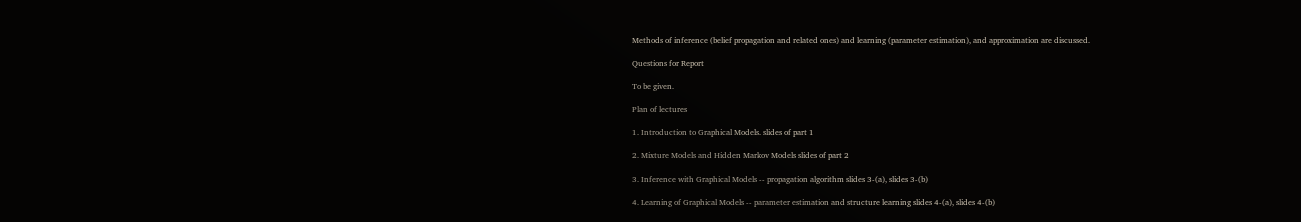Methods of inference (belief propagation and related ones) and learning (parameter estimation), and approximation are discussed.

Questions for Report

To be given.

Plan of lectures

1. Introduction to Graphical Models. slides of part 1

2. Mixture Models and Hidden Markov Models slides of part 2

3. Inference with Graphical Models -- propagation algorithm slides 3-(a), slides 3-(b)

4. Learning of Graphical Models -- parameter estimation and structure learning slides 4-(a), slides 4-(b)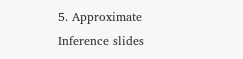5. Approximate Inference slides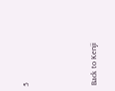5



Back to Kenji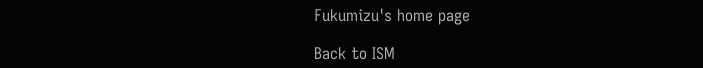Fukumizu's home page

Back to ISM